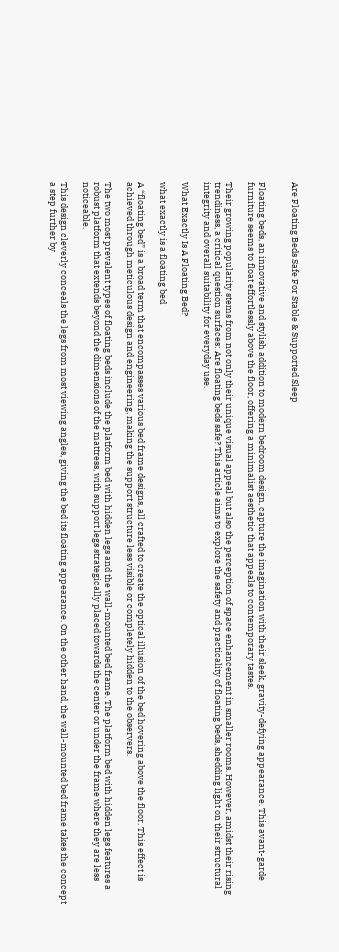Are Floating Beds Safe For Stable & Supported Sleep


Floating beds, an innovative and stylish addition to modern bedroom design, capture the imagination with their sleek, gravity-defying appearance. This avant-garde furniture seems to float effortlessly above the floor, offering a minimalist aesthetic that appeals to contemporary tastes.

Their growing popularity stems from not only their unique visual appeal but also the perception of space enhancement in smaller rooms. However, amidst their rising trendiness, a critical question surfaces: Are floating beds safe? This article aims to explore the safety and practicality of floating beds, shedding light on their structural integrity and overall suitability for everyday use.

What Exactly Is A Floating Bed?

what exactly is a floating bed

A “floating bed” is a broad term that encompasses various bed frame designs, all crafted to create the optical illusion of the bed hovering above the floor. This effect is achieved through meticulous design and engineering, making the support structure less visible or completely hidden to the observers.

The two most prevalent types of floating beds include the platform bed with hidden legs and the wall-mounted bed frame. The platform bed with hidden legs features a robust platform that extends beyond the dimensions of the mattress, with support legs strategically placed towards the center or under the frame where they are less noticeable.

This design cleverly conceals the legs from most viewing angles, giving the bed its floating appearance. On the other hand, the wall-mounted bed frame takes the concept a step further by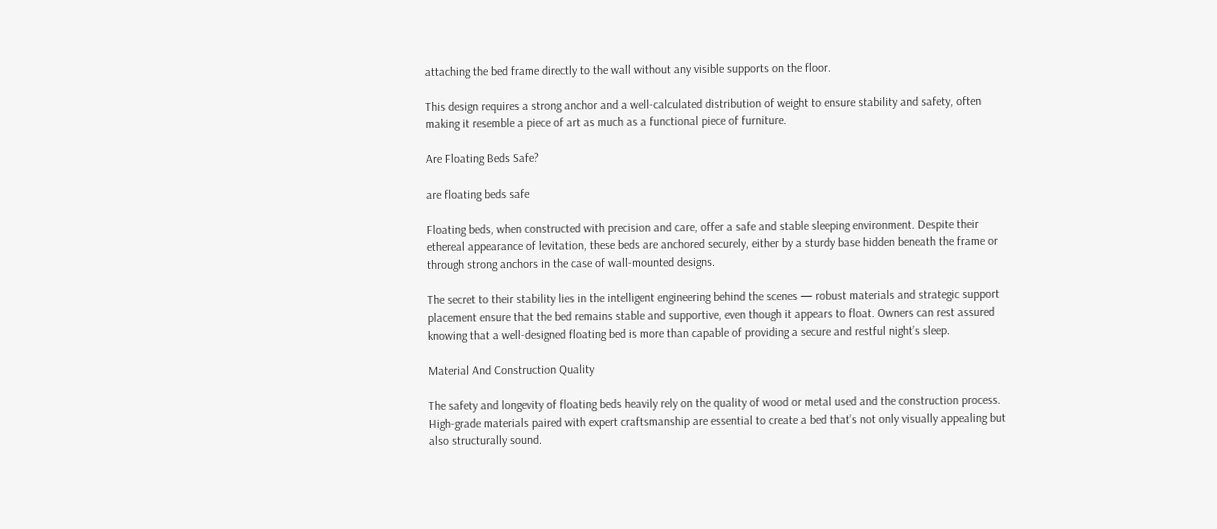attaching the bed frame directly to the wall without any visible supports on the floor.

This design requires a strong anchor and a well-calculated distribution of weight to ensure stability and safety, often making it resemble a piece of art as much as a functional piece of furniture.

Are Floating Beds Safe?

are floating beds safe

Floating beds, when constructed with precision and care, offer a safe and stable sleeping environment. Despite their ethereal appearance of levitation, these beds are anchored securely, either by a sturdy base hidden beneath the frame or through strong anchors in the case of wall-mounted designs.

The secret to their stability lies in the intelligent engineering behind the scenes — robust materials and strategic support placement ensure that the bed remains stable and supportive, even though it appears to float. Owners can rest assured knowing that a well-designed floating bed is more than capable of providing a secure and restful night’s sleep.

Material And Construction Quality

The safety and longevity of floating beds heavily rely on the quality of wood or metal used and the construction process. High-grade materials paired with expert craftsmanship are essential to create a bed that’s not only visually appealing but also structurally sound.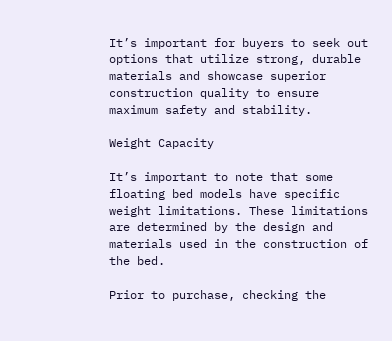It’s important for buyers to seek out options that utilize strong, durable materials and showcase superior construction quality to ensure maximum safety and stability.

Weight Capacity

It’s important to note that some floating bed models have specific weight limitations. These limitations are determined by the design and materials used in the construction of the bed.

Prior to purchase, checking the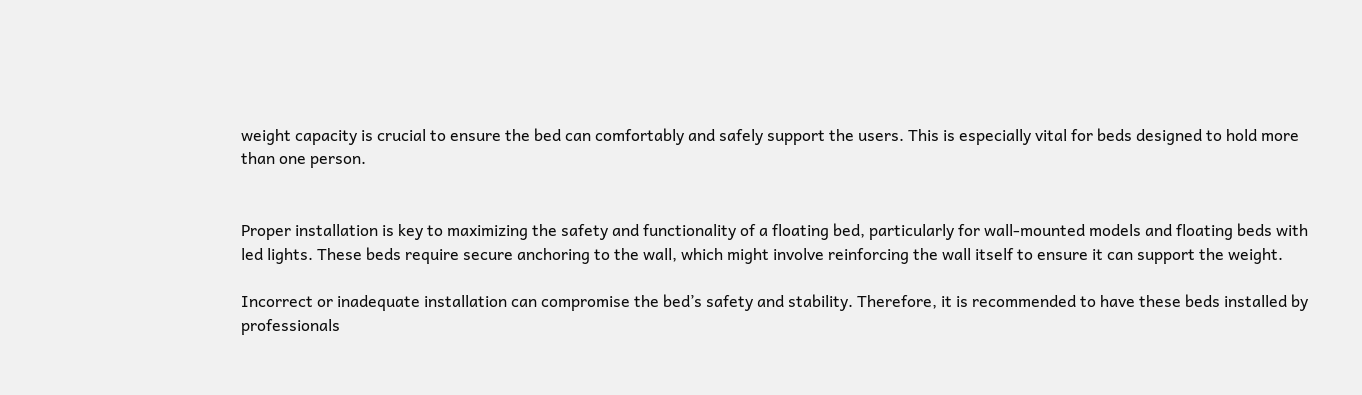weight capacity is crucial to ensure the bed can comfortably and safely support the users. This is especially vital for beds designed to hold more than one person.


Proper installation is key to maximizing the safety and functionality of a floating bed, particularly for wall-mounted models and floating beds with led lights. These beds require secure anchoring to the wall, which might involve reinforcing the wall itself to ensure it can support the weight.

Incorrect or inadequate installation can compromise the bed’s safety and stability. Therefore, it is recommended to have these beds installed by professionals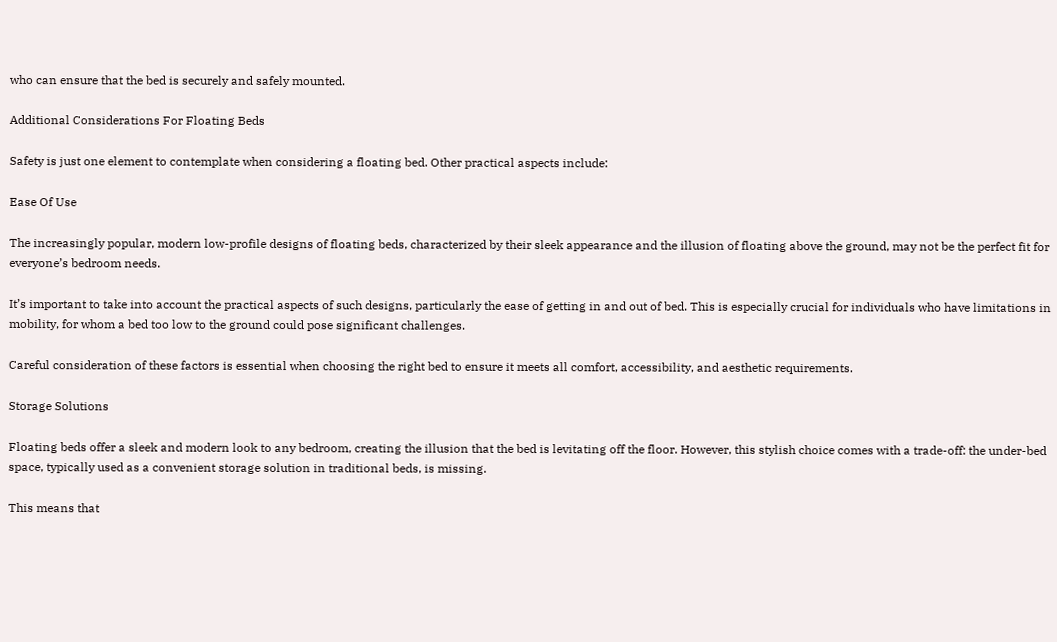who can ensure that the bed is securely and safely mounted.

Additional Considerations For Floating Beds

Safety is just one element to contemplate when considering a floating bed. Other practical aspects include:

Ease Of Use

The increasingly popular, modern low-profile designs of floating beds, characterized by their sleek appearance and the illusion of floating above the ground, may not be the perfect fit for everyone’s bedroom needs.

It’s important to take into account the practical aspects of such designs, particularly the ease of getting in and out of bed. This is especially crucial for individuals who have limitations in mobility, for whom a bed too low to the ground could pose significant challenges.

Careful consideration of these factors is essential when choosing the right bed to ensure it meets all comfort, accessibility, and aesthetic requirements.

Storage Solutions

Floating beds offer a sleek and modern look to any bedroom, creating the illusion that the bed is levitating off the floor. However, this stylish choice comes with a trade-off: the under-bed space, typically used as a convenient storage solution in traditional beds, is missing.

This means that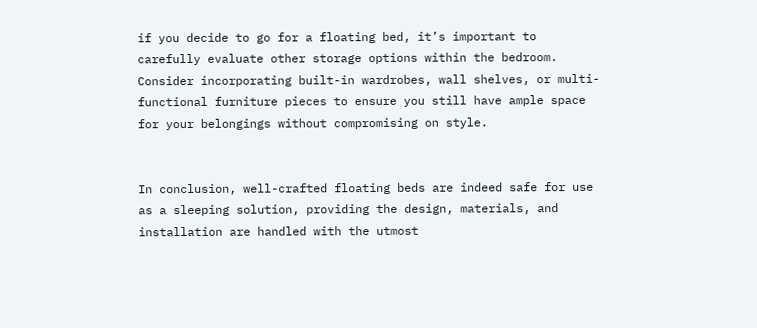if you decide to go for a floating bed, it’s important to carefully evaluate other storage options within the bedroom. Consider incorporating built-in wardrobes, wall shelves, or multi-functional furniture pieces to ensure you still have ample space for your belongings without compromising on style.


In conclusion, well-crafted floating beds are indeed safe for use as a sleeping solution, providing the design, materials, and installation are handled with the utmost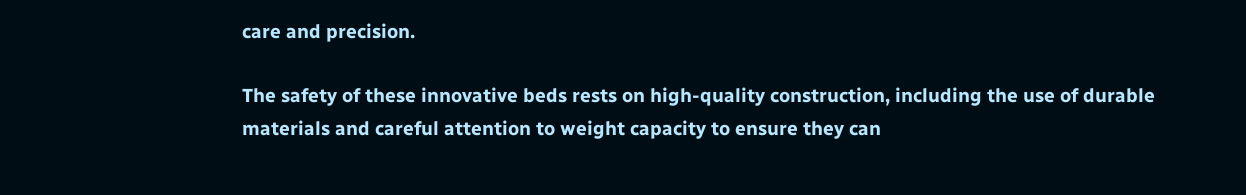care and precision.

The safety of these innovative beds rests on high-quality construction, including the use of durable materials and careful attention to weight capacity to ensure they can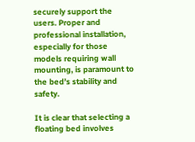securely support the users. Proper and professional installation, especially for those models requiring wall mounting, is paramount to the bed’s stability and safety.

It is clear that selecting a floating bed involves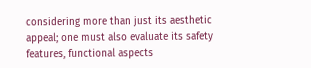considering more than just its aesthetic appeal; one must also evaluate its safety features, functional aspects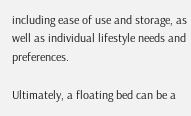including ease of use and storage, as well as individual lifestyle needs and preferences.

Ultimately, a floating bed can be a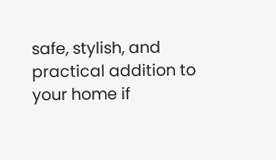safe, stylish, and practical addition to your home if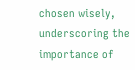chosen wisely, underscoring the importance of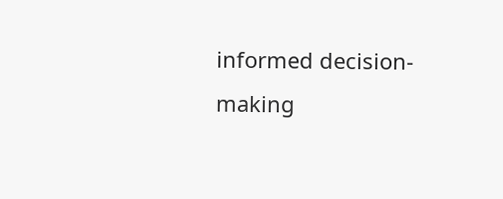informed decision-making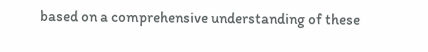based on a comprehensive understanding of these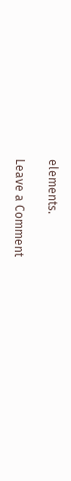elements.

Leave a Comment